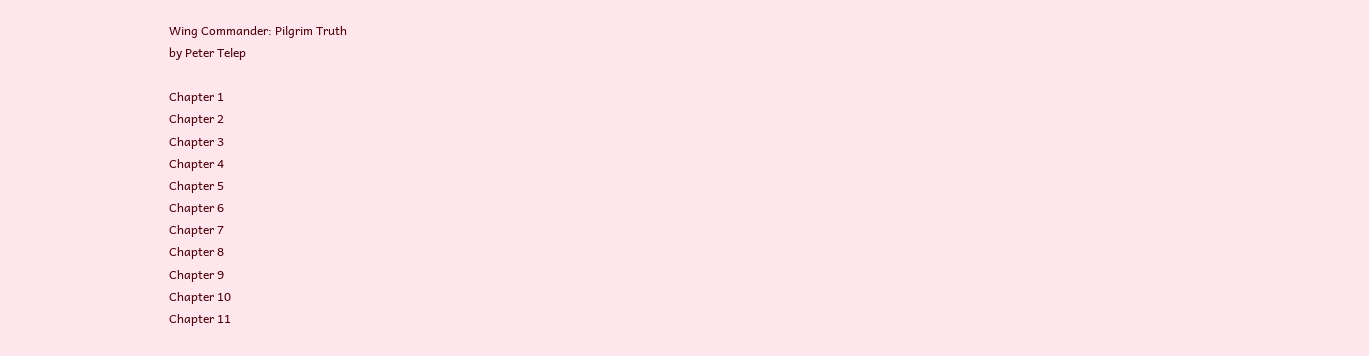Wing Commander: Pilgrim Truth
by Peter Telep

Chapter 1
Chapter 2
Chapter 3
Chapter 4
Chapter 5
Chapter 6
Chapter 7
Chapter 8
Chapter 9
Chapter 10
Chapter 11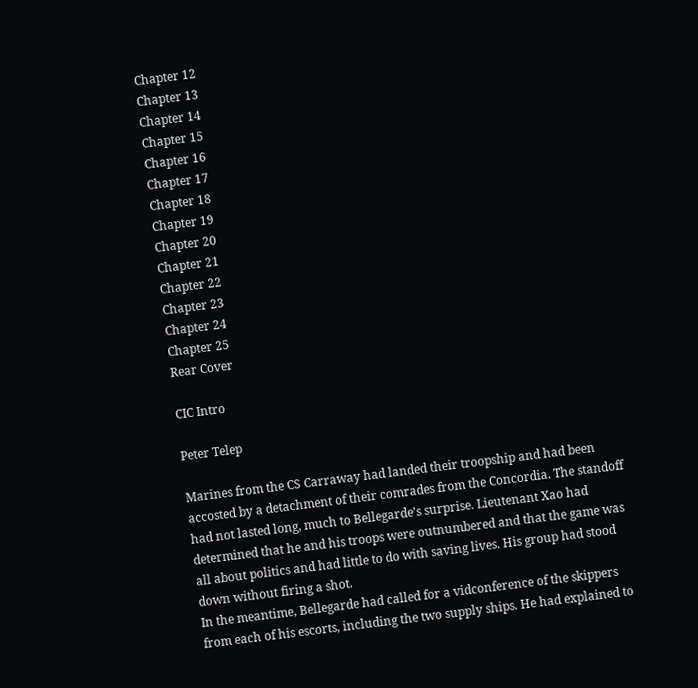Chapter 12
Chapter 13
Chapter 14
Chapter 15
Chapter 16
Chapter 17
Chapter 18
Chapter 19
Chapter 20
Chapter 21
Chapter 22
Chapter 23
Chapter 24
Chapter 25
Rear Cover

CIC Intro

Peter Telep

Marines from the CS Carraway had landed their troopship and had been accosted by a detachment of their comrades from the Concordia. The standoff had not lasted long, much to Bellegarde’s surprise. Lieutenant Xao had determined that he and his troops were outnumbered and that the game was all about politics and had little to do with saving lives. His group had stood down without firing a shot.
In the meantime, Bellegarde had called for a vidconference of the skippers from each of his escorts, including the two supply ships. He had explained to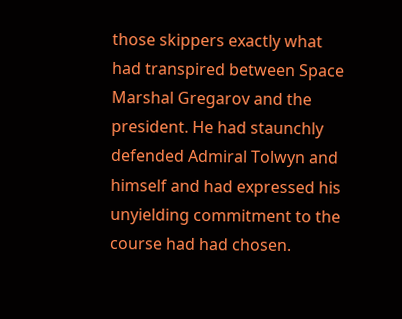those skippers exactly what had transpired between Space Marshal Gregarov and the president. He had staunchly defended Admiral Tolwyn and himself and had expressed his unyielding commitment to the course had had chosen.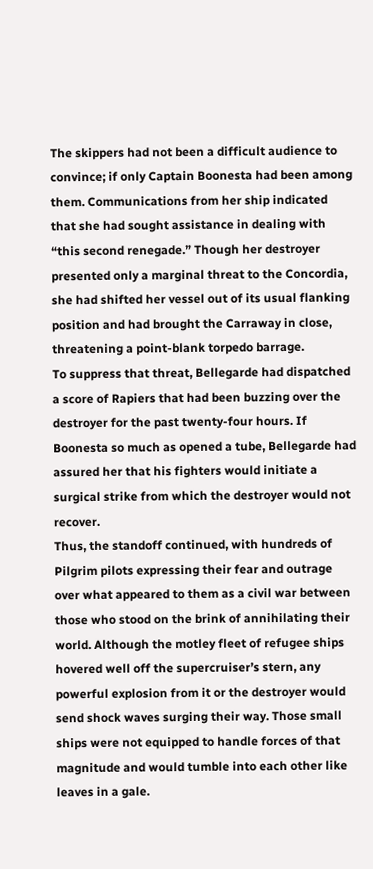The skippers had not been a difficult audience to convince; if only Captain Boonesta had been among them. Communications from her ship indicated that she had sought assistance in dealing with “this second renegade.” Though her destroyer presented only a marginal threat to the Concordia, she had shifted her vessel out of its usual flanking position and had brought the Carraway in close, threatening a point-blank torpedo barrage.
To suppress that threat, Bellegarde had dispatched a score of Rapiers that had been buzzing over the destroyer for the past twenty-four hours. If Boonesta so much as opened a tube, Bellegarde had assured her that his fighters would initiate a surgical strike from which the destroyer would not recover.
Thus, the standoff continued, with hundreds of Pilgrim pilots expressing their fear and outrage over what appeared to them as a civil war between those who stood on the brink of annihilating their world. Although the motley fleet of refugee ships hovered well off the supercruiser’s stern, any powerful explosion from it or the destroyer would send shock waves surging their way. Those small ships were not equipped to handle forces of that magnitude and would tumble into each other like leaves in a gale.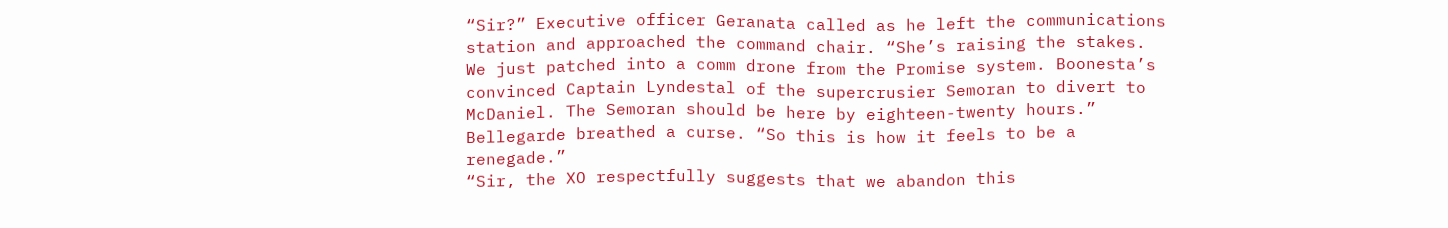“Sir?” Executive officer Geranata called as he left the communications station and approached the command chair. “She’s raising the stakes. We just patched into a comm drone from the Promise system. Boonesta’s convinced Captain Lyndestal of the supercrusier Semoran to divert to McDaniel. The Semoran should be here by eighteen-twenty hours.”
Bellegarde breathed a curse. “So this is how it feels to be a renegade.”
“Sir, the XO respectfully suggests that we abandon this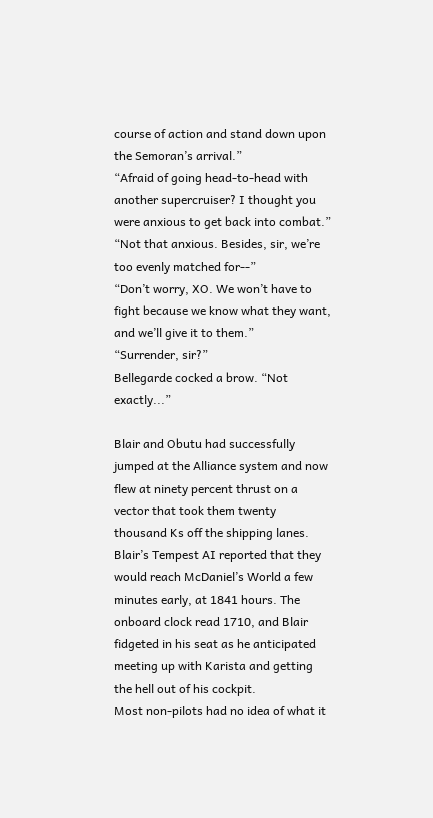course of action and stand down upon the Semoran’s arrival.”
“Afraid of going head-to-head with another supercruiser? I thought you were anxious to get back into combat.”
“Not that anxious. Besides, sir, we’re too evenly matched for--”
“Don’t worry, XO. We won’t have to fight because we know what they want, and we’ll give it to them.”
“Surrender, sir?”
Bellegarde cocked a brow. “Not exactly...”

Blair and Obutu had successfully jumped at the Alliance system and now flew at ninety percent thrust on a vector that took them twenty thousand Ks off the shipping lanes. Blair’s Tempest AI reported that they would reach McDaniel’s World a few minutes early, at 1841 hours. The onboard clock read 1710, and Blair fidgeted in his seat as he anticipated meeting up with Karista and getting the hell out of his cockpit.
Most non-pilots had no idea of what it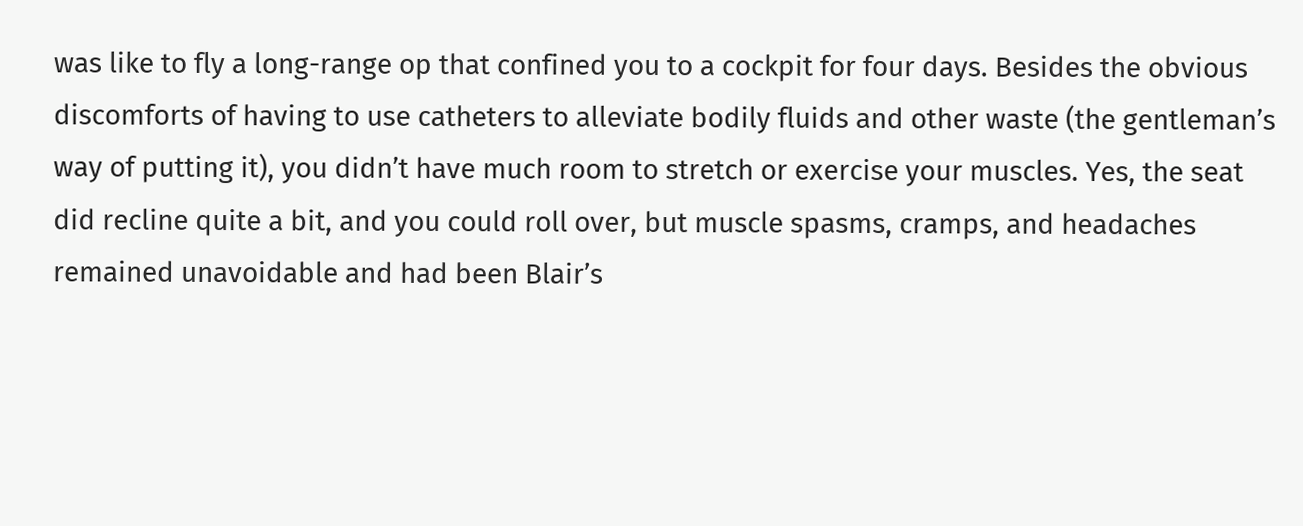was like to fly a long-range op that confined you to a cockpit for four days. Besides the obvious discomforts of having to use catheters to alleviate bodily fluids and other waste (the gentleman’s way of putting it), you didn’t have much room to stretch or exercise your muscles. Yes, the seat did recline quite a bit, and you could roll over, but muscle spasms, cramps, and headaches remained unavoidable and had been Blair’s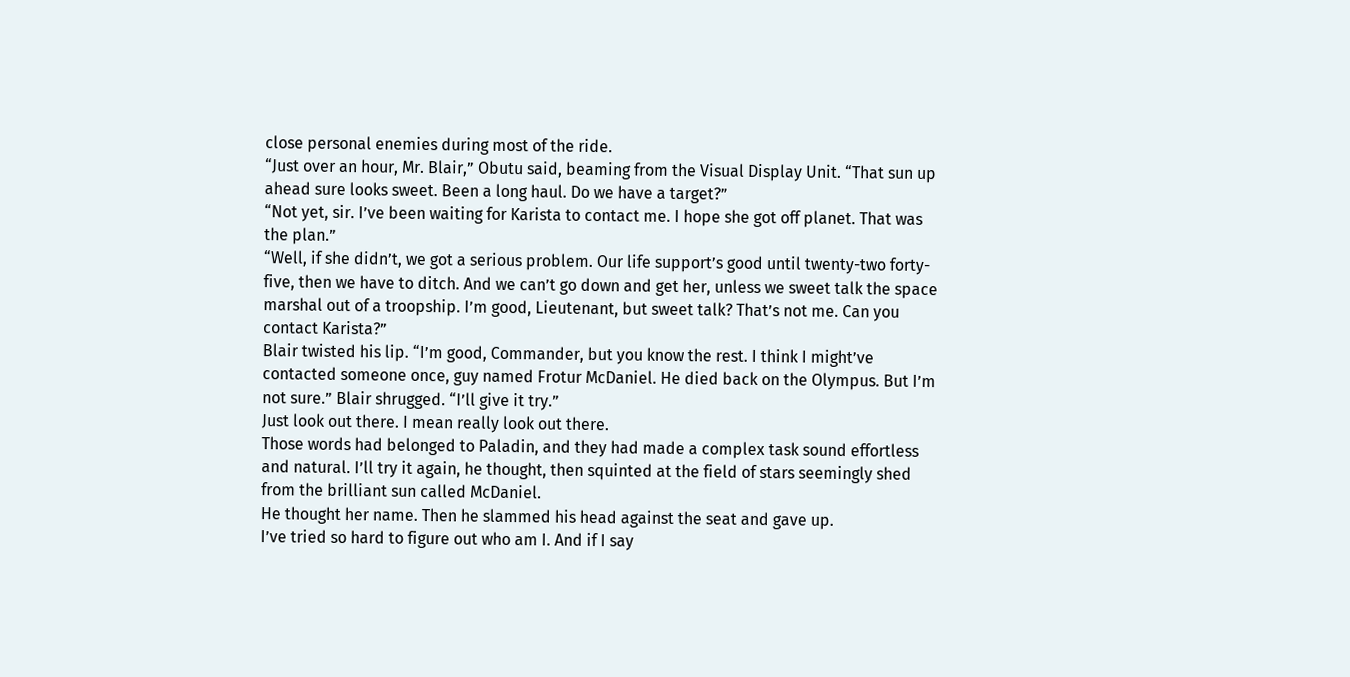close personal enemies during most of the ride.
“Just over an hour, Mr. Blair,” Obutu said, beaming from the Visual Display Unit. “That sun up ahead sure looks sweet. Been a long haul. Do we have a target?”
“Not yet, sir. I’ve been waiting for Karista to contact me. I hope she got off planet. That was the plan.”
“Well, if she didn’t, we got a serious problem. Our life support’s good until twenty-two forty-five, then we have to ditch. And we can’t go down and get her, unless we sweet talk the space marshal out of a troopship. I’m good, Lieutenant, but sweet talk? That’s not me. Can you contact Karista?”
Blair twisted his lip. “I’m good, Commander, but you know the rest. I think I might’ve contacted someone once, guy named Frotur McDaniel. He died back on the Olympus. But I’m not sure.” Blair shrugged. “I’ll give it try.”
Just look out there. I mean really look out there.
Those words had belonged to Paladin, and they had made a complex task sound effortless and natural. I’ll try it again, he thought, then squinted at the field of stars seemingly shed from the brilliant sun called McDaniel.
He thought her name. Then he slammed his head against the seat and gave up.
I’ve tried so hard to figure out who am I. And if I say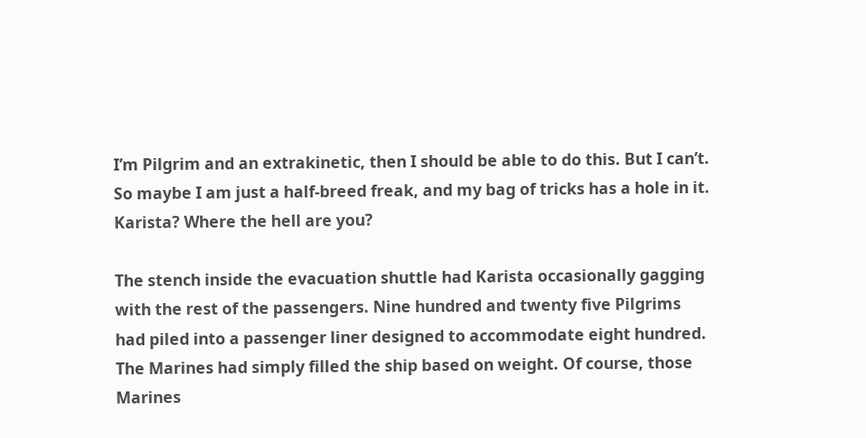I’m Pilgrim and an extrakinetic, then I should be able to do this. But I can’t. So maybe I am just a half-breed freak, and my bag of tricks has a hole in it.
Karista? Where the hell are you?

The stench inside the evacuation shuttle had Karista occasionally gagging with the rest of the passengers. Nine hundred and twenty five Pilgrims had piled into a passenger liner designed to accommodate eight hundred. The Marines had simply filled the ship based on weight. Of course, those Marines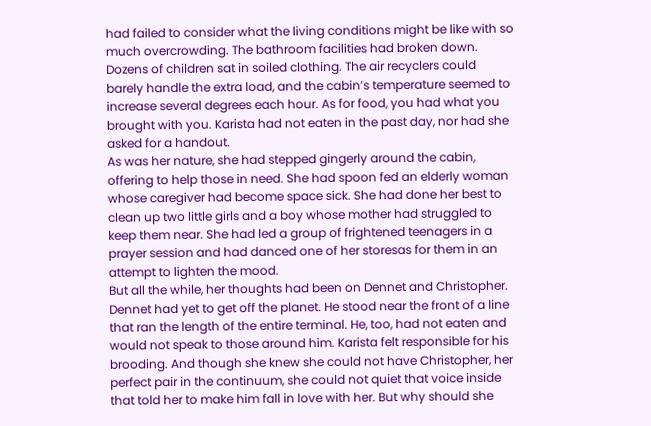had failed to consider what the living conditions might be like with so much overcrowding. The bathroom facilities had broken down. Dozens of children sat in soiled clothing. The air recyclers could barely handle the extra load, and the cabin’s temperature seemed to increase several degrees each hour. As for food, you had what you brought with you. Karista had not eaten in the past day, nor had she asked for a handout.
As was her nature, she had stepped gingerly around the cabin, offering to help those in need. She had spoon fed an elderly woman whose caregiver had become space sick. She had done her best to clean up two little girls and a boy whose mother had struggled to keep them near. She had led a group of frightened teenagers in a prayer session and had danced one of her storesas for them in an attempt to lighten the mood.
But all the while, her thoughts had been on Dennet and Christopher. Dennet had yet to get off the planet. He stood near the front of a line that ran the length of the entire terminal. He, too, had not eaten and would not speak to those around him. Karista felt responsible for his brooding. And though she knew she could not have Christopher, her perfect pair in the continuum, she could not quiet that voice inside that told her to make him fall in love with her. But why should she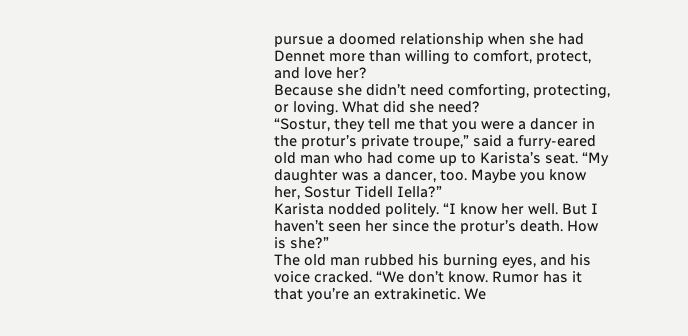pursue a doomed relationship when she had Dennet more than willing to comfort, protect, and love her?
Because she didn’t need comforting, protecting, or loving. What did she need?
“Sostur, they tell me that you were a dancer in the protur’s private troupe,” said a furry-eared old man who had come up to Karista’s seat. “My daughter was a dancer, too. Maybe you know her, Sostur Tidell Iella?”
Karista nodded politely. “I know her well. But I haven’t seen her since the protur’s death. How is she?”
The old man rubbed his burning eyes, and his voice cracked. “We don’t know. Rumor has it that you’re an extrakinetic. We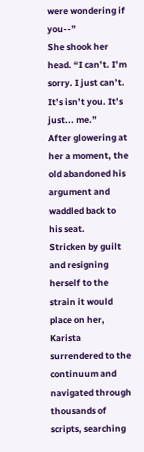were wondering if you--”
She shook her head. “I can’t. I’m sorry. I just can’t. It’s isn’t you. It’s just... me.”
After glowering at her a moment, the old abandoned his argument and waddled back to his seat.
Stricken by guilt and resigning herself to the strain it would place on her, Karista surrendered to the continuum and navigated through thousands of scripts, searching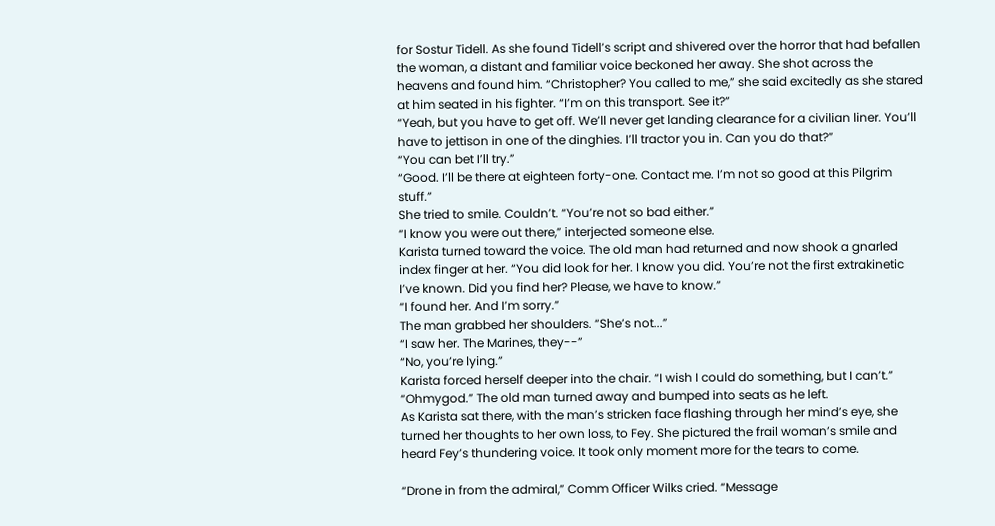for Sostur Tidell. As she found Tidell’s script and shivered over the horror that had befallen the woman, a distant and familiar voice beckoned her away. She shot across the heavens and found him. “Christopher? You called to me,” she said excitedly as she stared at him seated in his fighter. “I’m on this transport. See it?”
“Yeah, but you have to get off. We’ll never get landing clearance for a civilian liner. You’ll have to jettison in one of the dinghies. I’ll tractor you in. Can you do that?”
“You can bet I’ll try.”
“Good. I’ll be there at eighteen forty-one. Contact me. I’m not so good at this Pilgrim stuff.”
She tried to smile. Couldn’t. “You’re not so bad either.”
“I know you were out there,” interjected someone else.
Karista turned toward the voice. The old man had returned and now shook a gnarled index finger at her. “You did look for her. I know you did. You’re not the first extrakinetic I’ve known. Did you find her? Please, we have to know.”
“I found her. And I’m sorry.”
The man grabbed her shoulders. “She’s not...”
“I saw her. The Marines, they--”
“No, you’re lying.”
Karista forced herself deeper into the chair. “I wish I could do something, but I can’t.”
“Ohmygod.” The old man turned away and bumped into seats as he left.
As Karista sat there, with the man’s stricken face flashing through her mind’s eye, she turned her thoughts to her own loss, to Fey. She pictured the frail woman’s smile and heard Fey’s thundering voice. It took only moment more for the tears to come.

“Drone in from the admiral,” Comm Officer Wilks cried. “Message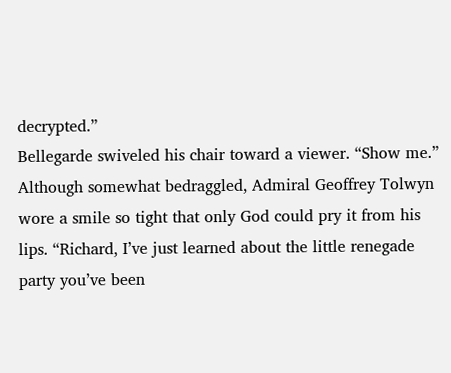decrypted.”
Bellegarde swiveled his chair toward a viewer. “Show me.”
Although somewhat bedraggled, Admiral Geoffrey Tolwyn wore a smile so tight that only God could pry it from his lips. “Richard, I’ve just learned about the little renegade party you’ve been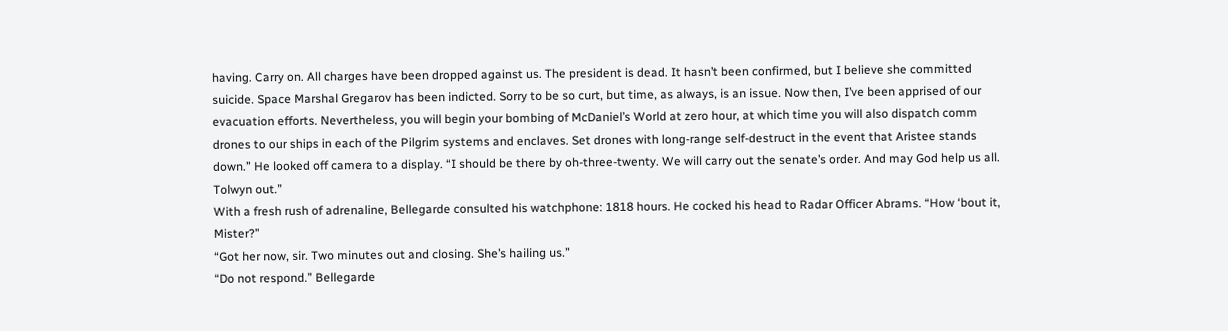having. Carry on. All charges have been dropped against us. The president is dead. It hasn’t been confirmed, but I believe she committed suicide. Space Marshal Gregarov has been indicted. Sorry to be so curt, but time, as always, is an issue. Now then, I’ve been apprised of our evacuation efforts. Nevertheless, you will begin your bombing of McDaniel’s World at zero hour, at which time you will also dispatch comm drones to our ships in each of the Pilgrim systems and enclaves. Set drones with long-range self-destruct in the event that Aristee stands down.” He looked off camera to a display. “I should be there by oh-three-twenty. We will carry out the senate’s order. And may God help us all. Tolwyn out.”
With a fresh rush of adrenaline, Bellegarde consulted his watchphone: 1818 hours. He cocked his head to Radar Officer Abrams. “How ‘bout it, Mister?”
“Got her now, sir. Two minutes out and closing. She’s hailing us.”
“Do not respond.” Bellegarde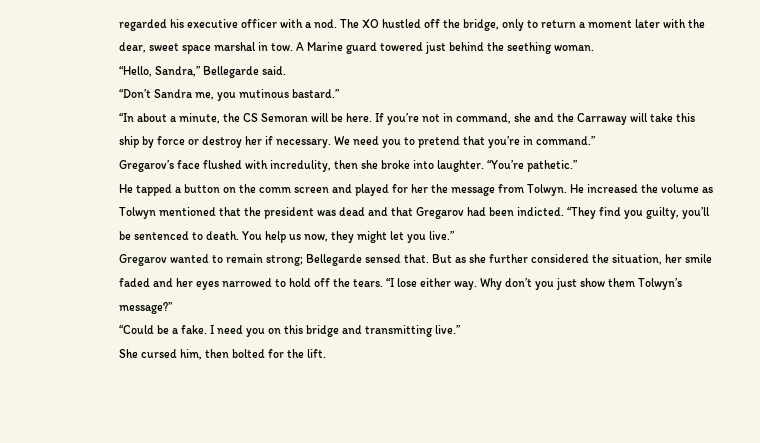regarded his executive officer with a nod. The XO hustled off the bridge, only to return a moment later with the dear, sweet space marshal in tow. A Marine guard towered just behind the seething woman.
“Hello, Sandra,” Bellegarde said.
“Don’t Sandra me, you mutinous bastard.”
“In about a minute, the CS Semoran will be here. If you’re not in command, she and the Carraway will take this ship by force or destroy her if necessary. We need you to pretend that you’re in command.”
Gregarov’s face flushed with incredulity, then she broke into laughter. “You’re pathetic.”
He tapped a button on the comm screen and played for her the message from Tolwyn. He increased the volume as Tolwyn mentioned that the president was dead and that Gregarov had been indicted. “They find you guilty, you’ll be sentenced to death. You help us now, they might let you live.”
Gregarov wanted to remain strong; Bellegarde sensed that. But as she further considered the situation, her smile faded and her eyes narrowed to hold off the tears. “I lose either way. Why don’t you just show them Tolwyn’s message?”
“Could be a fake. I need you on this bridge and transmitting live.”
She cursed him, then bolted for the lift.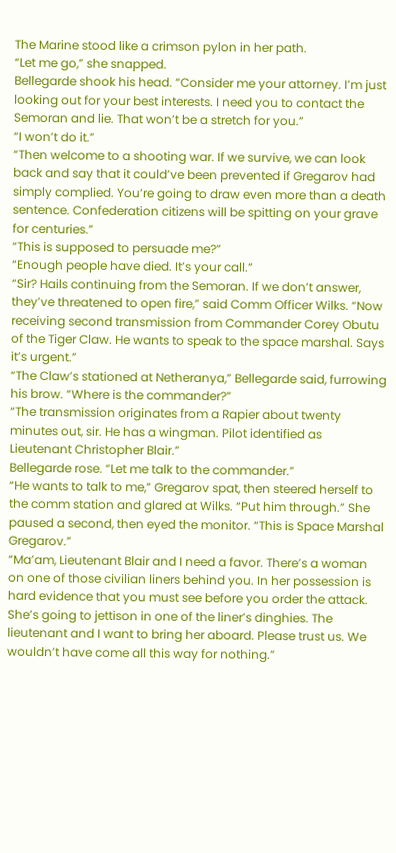The Marine stood like a crimson pylon in her path.
“Let me go,” she snapped.
Bellegarde shook his head. “Consider me your attorney. I’m just looking out for your best interests. I need you to contact the Semoran and lie. That won’t be a stretch for you.”
“I won’t do it.”
“Then welcome to a shooting war. If we survive, we can look back and say that it could’ve been prevented if Gregarov had simply complied. You’re going to draw even more than a death sentence. Confederation citizens will be spitting on your grave for centuries.”
“This is supposed to persuade me?”
“Enough people have died. It’s your call.”
“Sir? Hails continuing from the Semoran. If we don’t answer, they’ve threatened to open fire,” said Comm Officer Wilks. “Now receiving second transmission from Commander Corey Obutu of the Tiger Claw. He wants to speak to the space marshal. Says it’s urgent.”
“The Claw’s stationed at Netheranya,” Bellegarde said, furrowing his brow. “Where is the commander?”
“The transmission originates from a Rapier about twenty minutes out, sir. He has a wingman. Pilot identified as Lieutenant Christopher Blair.”
Bellegarde rose. “Let me talk to the commander.”
“He wants to talk to me,” Gregarov spat, then steered herself to the comm station and glared at Wilks. “Put him through.” She paused a second, then eyed the monitor. “This is Space Marshal Gregarov.”
“Ma’am, Lieutenant Blair and I need a favor. There’s a woman on one of those civilian liners behind you. In her possession is hard evidence that you must see before you order the attack. She’s going to jettison in one of the liner’s dinghies. The lieutenant and I want to bring her aboard. Please trust us. We wouldn’t have come all this way for nothing.”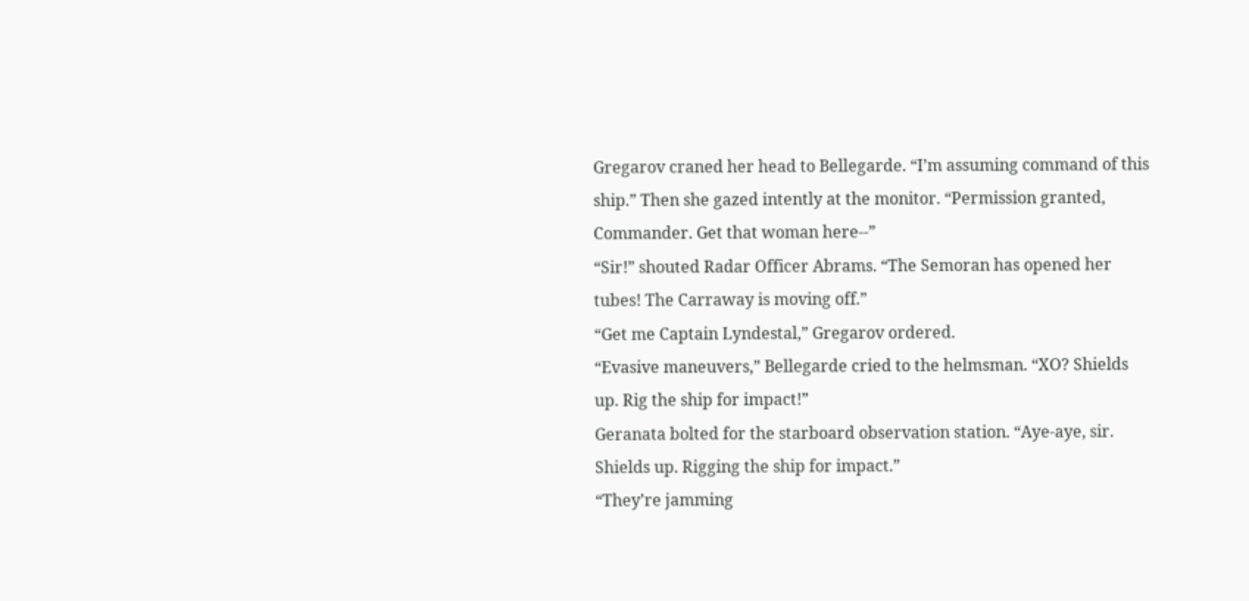Gregarov craned her head to Bellegarde. “I’m assuming command of this ship.” Then she gazed intently at the monitor. “Permission granted, Commander. Get that woman here--”
“Sir!” shouted Radar Officer Abrams. “The Semoran has opened her tubes! The Carraway is moving off.”
“Get me Captain Lyndestal,” Gregarov ordered.
“Evasive maneuvers,” Bellegarde cried to the helmsman. “XO? Shields up. Rig the ship for impact!”
Geranata bolted for the starboard observation station. “Aye-aye, sir. Shields up. Rigging the ship for impact.”
“They’re jamming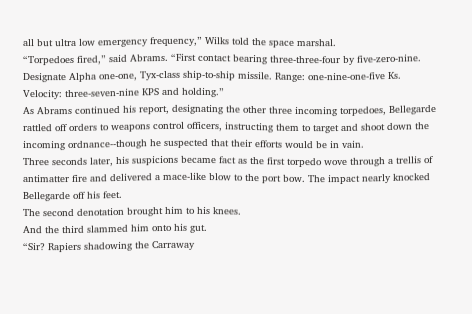all but ultra low emergency frequency,” Wilks told the space marshal.
“Torpedoes fired,” said Abrams. “First contact bearing three-three-four by five-zero-nine. Designate Alpha one-one, Tyx-class ship-to-ship missile. Range: one-nine-one-five Ks. Velocity: three-seven-nine KPS and holding.”
As Abrams continued his report, designating the other three incoming torpedoes, Bellegarde rattled off orders to weapons control officers, instructing them to target and shoot down the incoming ordnance--though he suspected that their efforts would be in vain.
Three seconds later, his suspicions became fact as the first torpedo wove through a trellis of antimatter fire and delivered a mace-like blow to the port bow. The impact nearly knocked Bellegarde off his feet.
The second denotation brought him to his knees.
And the third slammed him onto his gut.
“Sir? Rapiers shadowing the Carraway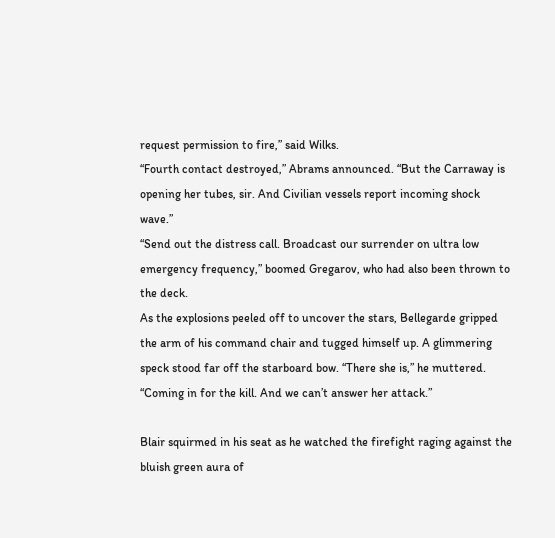request permission to fire,” said Wilks.
“Fourth contact destroyed,” Abrams announced. “But the Carraway is opening her tubes, sir. And Civilian vessels report incoming shock wave.”
“Send out the distress call. Broadcast our surrender on ultra low emergency frequency,” boomed Gregarov, who had also been thrown to the deck.
As the explosions peeled off to uncover the stars, Bellegarde gripped the arm of his command chair and tugged himself up. A glimmering speck stood far off the starboard bow. “There she is,” he muttered. “Coming in for the kill. And we can’t answer her attack.”

Blair squirmed in his seat as he watched the firefight raging against the bluish green aura of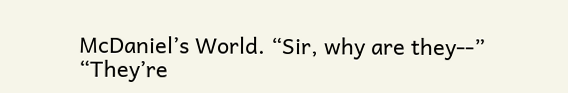McDaniel’s World. “Sir, why are they--”
“They’re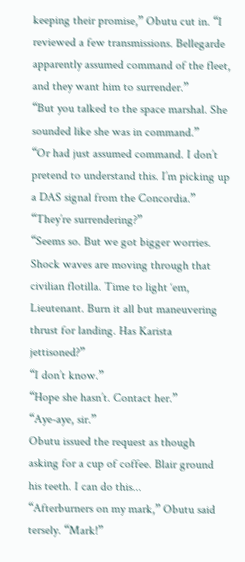keeping their promise,” Obutu cut in. “I reviewed a few transmissions. Bellegarde apparently assumed command of the fleet, and they want him to surrender.”
“But you talked to the space marshal. She sounded like she was in command.”
“Or had just assumed command. I don’t pretend to understand this. I’m picking up a DAS signal from the Concordia.”
“They’re surrendering?”
“Seems so. But we got bigger worries. Shock waves are moving through that civilian flotilla. Time to light ‘em, Lieutenant. Burn it all but maneuvering thrust for landing. Has Karista jettisoned?”
“I don’t know.”
“Hope she hasn’t. Contact her.”
“Aye-aye, sir.”
Obutu issued the request as though asking for a cup of coffee. Blair ground his teeth. I can do this...
“Afterburners on my mark,” Obutu said tersely. “Mark!”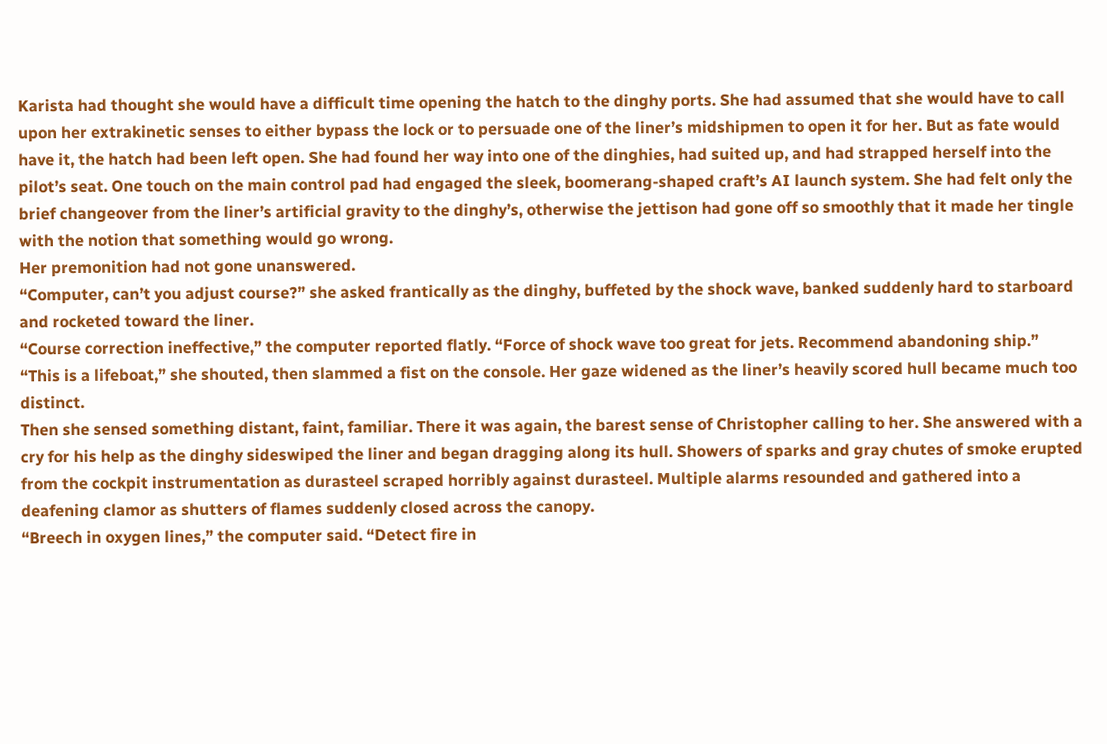Karista had thought she would have a difficult time opening the hatch to the dinghy ports. She had assumed that she would have to call upon her extrakinetic senses to either bypass the lock or to persuade one of the liner’s midshipmen to open it for her. But as fate would have it, the hatch had been left open. She had found her way into one of the dinghies, had suited up, and had strapped herself into the pilot’s seat. One touch on the main control pad had engaged the sleek, boomerang-shaped craft’s AI launch system. She had felt only the brief changeover from the liner’s artificial gravity to the dinghy’s, otherwise the jettison had gone off so smoothly that it made her tingle with the notion that something would go wrong.
Her premonition had not gone unanswered.
“Computer, can’t you adjust course?” she asked frantically as the dinghy, buffeted by the shock wave, banked suddenly hard to starboard and rocketed toward the liner.
“Course correction ineffective,” the computer reported flatly. “Force of shock wave too great for jets. Recommend abandoning ship.”
“This is a lifeboat,” she shouted, then slammed a fist on the console. Her gaze widened as the liner’s heavily scored hull became much too distinct.
Then she sensed something distant, faint, familiar. There it was again, the barest sense of Christopher calling to her. She answered with a cry for his help as the dinghy sideswiped the liner and began dragging along its hull. Showers of sparks and gray chutes of smoke erupted from the cockpit instrumentation as durasteel scraped horribly against durasteel. Multiple alarms resounded and gathered into a deafening clamor as shutters of flames suddenly closed across the canopy.
“Breech in oxygen lines,” the computer said. “Detect fire in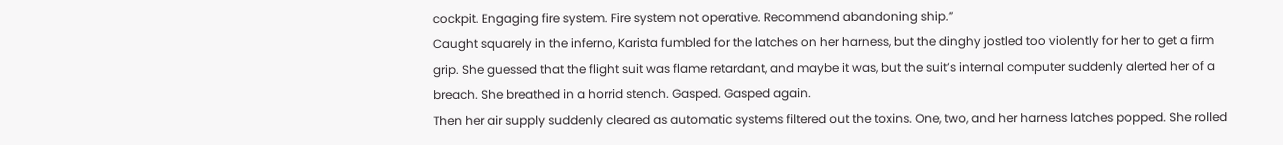cockpit. Engaging fire system. Fire system not operative. Recommend abandoning ship.”
Caught squarely in the inferno, Karista fumbled for the latches on her harness, but the dinghy jostled too violently for her to get a firm grip. She guessed that the flight suit was flame retardant, and maybe it was, but the suit’s internal computer suddenly alerted her of a breach. She breathed in a horrid stench. Gasped. Gasped again.
Then her air supply suddenly cleared as automatic systems filtered out the toxins. One, two, and her harness latches popped. She rolled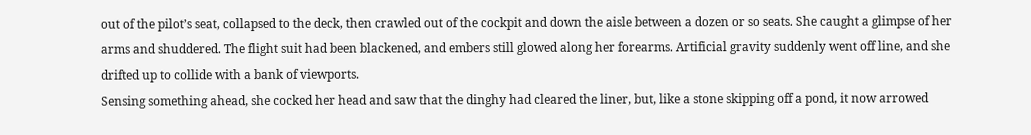out of the pilot’s seat, collapsed to the deck, then crawled out of the cockpit and down the aisle between a dozen or so seats. She caught a glimpse of her arms and shuddered. The flight suit had been blackened, and embers still glowed along her forearms. Artificial gravity suddenly went off line, and she drifted up to collide with a bank of viewports.
Sensing something ahead, she cocked her head and saw that the dinghy had cleared the liner, but, like a stone skipping off a pond, it now arrowed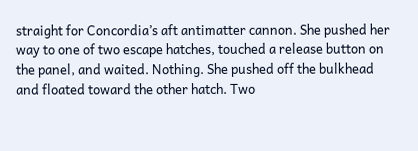straight for Concordia’s aft antimatter cannon. She pushed her way to one of two escape hatches, touched a release button on the panel, and waited. Nothing. She pushed off the bulkhead and floated toward the other hatch. Two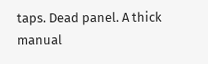taps. Dead panel. A thick manual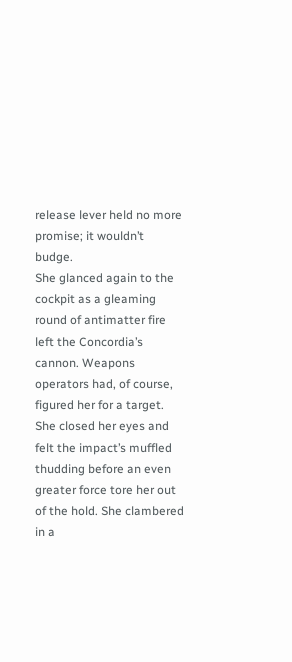release lever held no more promise; it wouldn’t budge.
She glanced again to the cockpit as a gleaming round of antimatter fire left the Concordia’s cannon. Weapons operators had, of course, figured her for a target. She closed her eyes and felt the impact’s muffled thudding before an even greater force tore her out of the hold. She clambered in a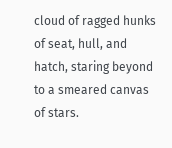cloud of ragged hunks of seat, hull, and hatch, staring beyond to a smeared canvas of stars.